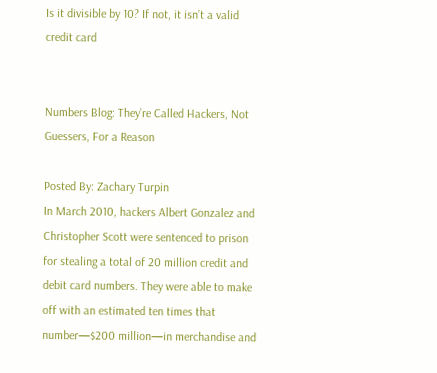Is it divisible by 10? If not, it isn’t a valid credit card


Numbers Blog: They’re Called Hackers, Not Guessers, For a Reason

Posted By: Zachary Turpin
In March 2010, hackers Albert Gonzalez and Christopher Scott were sentenced to prison for stealing a total of 20 million credit and debit card numbers. They were able to make off with an estimated ten times that number—$200 million—in merchandise and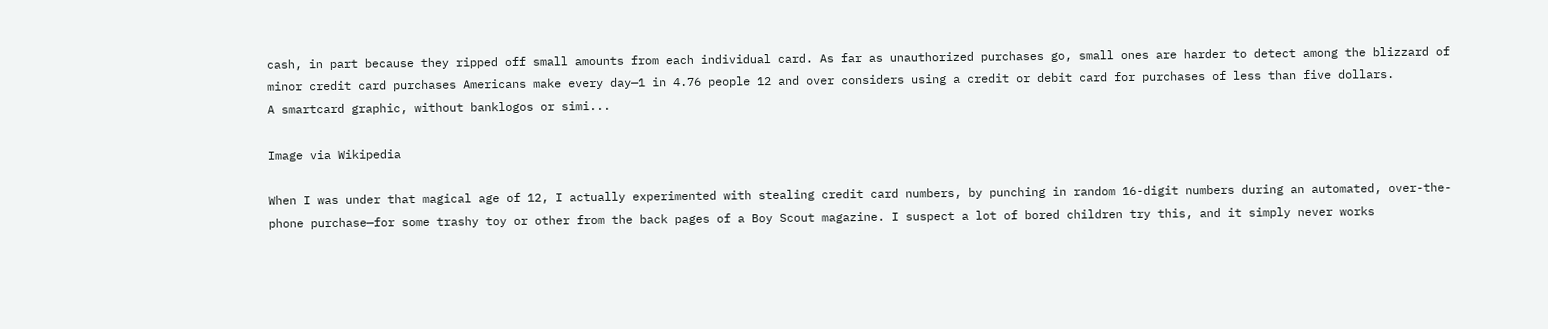cash, in part because they ripped off small amounts from each individual card. As far as unauthorized purchases go, small ones are harder to detect among the blizzard of minor credit card purchases Americans make every day—1 in 4.76 people 12 and over considers using a credit or debit card for purchases of less than five dollars.
A smartcard graphic, without banklogos or simi...

Image via Wikipedia

When I was under that magical age of 12, I actually experimented with stealing credit card numbers, by punching in random 16-digit numbers during an automated, over-the-phone purchase—for some trashy toy or other from the back pages of a Boy Scout magazine. I suspect a lot of bored children try this, and it simply never works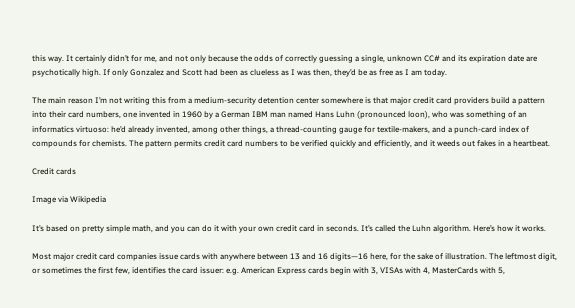this way. It certainly didn’t for me, and not only because the odds of correctly guessing a single, unknown CC# and its expiration date are psychotically high. If only Gonzalez and Scott had been as clueless as I was then, they’d be as free as I am today.

The main reason I’m not writing this from a medium-security detention center somewhere is that major credit card providers build a pattern into their card numbers, one invented in 1960 by a German IBM man named Hans Luhn (pronounced loon), who was something of an informatics virtuoso: he’d already invented, among other things, a thread-counting gauge for textile-makers, and a punch-card index of compounds for chemists. The pattern permits credit card numbers to be verified quickly and efficiently, and it weeds out fakes in a heartbeat.

Credit cards

Image via Wikipedia

It’s based on pretty simple math, and you can do it with your own credit card in seconds. It’s called the Luhn algorithm. Here’s how it works.

Most major credit card companies issue cards with anywhere between 13 and 16 digits—16 here, for the sake of illustration. The leftmost digit, or sometimes the first few, identifies the card issuer: e.g. American Express cards begin with 3, VISAs with 4, MasterCards with 5,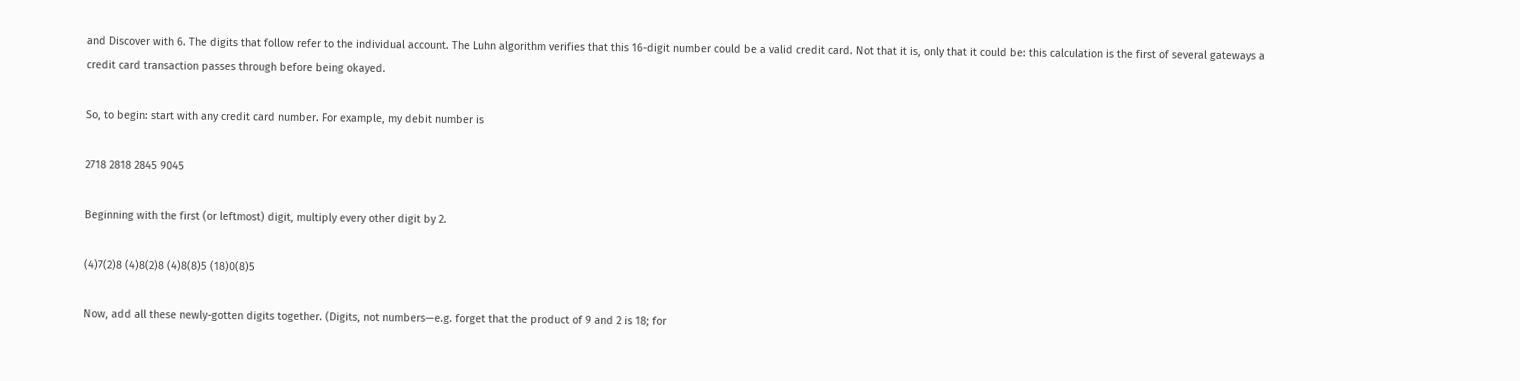and Discover with 6. The digits that follow refer to the individual account. The Luhn algorithm verifies that this 16-digit number could be a valid credit card. Not that it is, only that it could be: this calculation is the first of several gateways a credit card transaction passes through before being okayed.

So, to begin: start with any credit card number. For example, my debit number is

2718 2818 2845 9045

Beginning with the first (or leftmost) digit, multiply every other digit by 2.

(4)7(2)8 (4)8(2)8 (4)8(8)5 (18)0(8)5

Now, add all these newly-gotten digits together. (Digits, not numbers—e.g. forget that the product of 9 and 2 is 18; for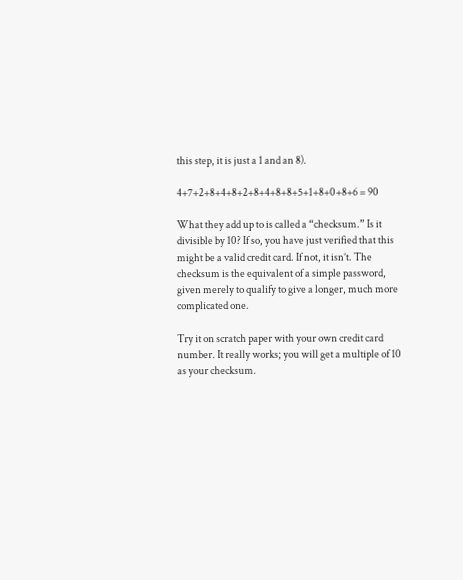this step, it is just a 1 and an 8).

4+7+2+8+4+8+2+8+4+8+8+5+1+8+0+8+6 = 90

What they add up to is called a “checksum.” Is it divisible by 10? If so, you have just verified that this might be a valid credit card. If not, it isn’t. The checksum is the equivalent of a simple password, given merely to qualify to give a longer, much more complicated one.

Try it on scratch paper with your own credit card number. It really works; you will get a multiple of 10 as your checksum.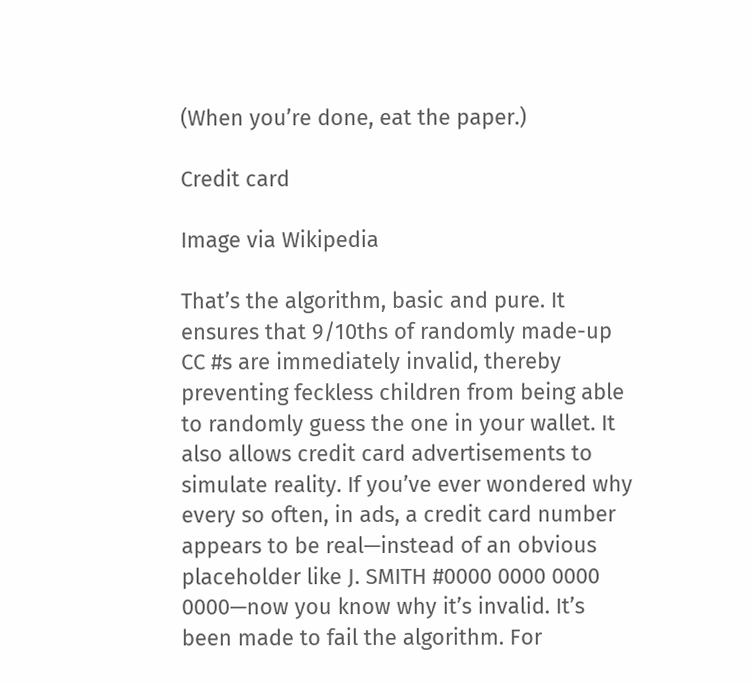(When you’re done, eat the paper.)

Credit card

Image via Wikipedia

That’s the algorithm, basic and pure. It ensures that 9/10ths of randomly made-up CC #s are immediately invalid, thereby preventing feckless children from being able to randomly guess the one in your wallet. It also allows credit card advertisements to simulate reality. If you’ve ever wondered why every so often, in ads, a credit card number appears to be real—instead of an obvious placeholder like J. SMITH #0000 0000 0000 0000—now you know why it’s invalid. It’s been made to fail the algorithm. For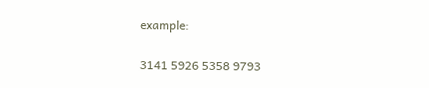example:

3141 5926 5358 9793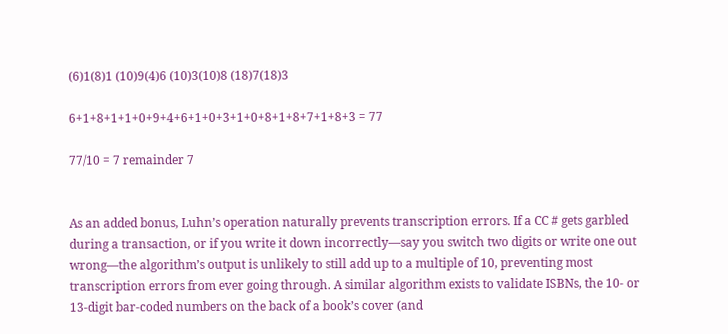(6)1(8)1 (10)9(4)6 (10)3(10)8 (18)7(18)3

6+1+8+1+1+0+9+4+6+1+0+3+1+0+8+1+8+7+1+8+3 = 77

77/10 = 7 remainder 7


As an added bonus, Luhn’s operation naturally prevents transcription errors. If a CC # gets garbled during a transaction, or if you write it down incorrectly—say you switch two digits or write one out wrong—the algorithm’s output is unlikely to still add up to a multiple of 10, preventing most transcription errors from ever going through. A similar algorithm exists to validate ISBNs, the 10- or 13-digit bar-coded numbers on the back of a book’s cover (and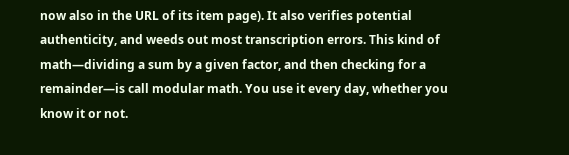now also in the URL of its item page). It also verifies potential authenticity, and weeds out most transcription errors. This kind of math—dividing a sum by a given factor, and then checking for a remainder—is call modular math. You use it every day, whether you know it or not.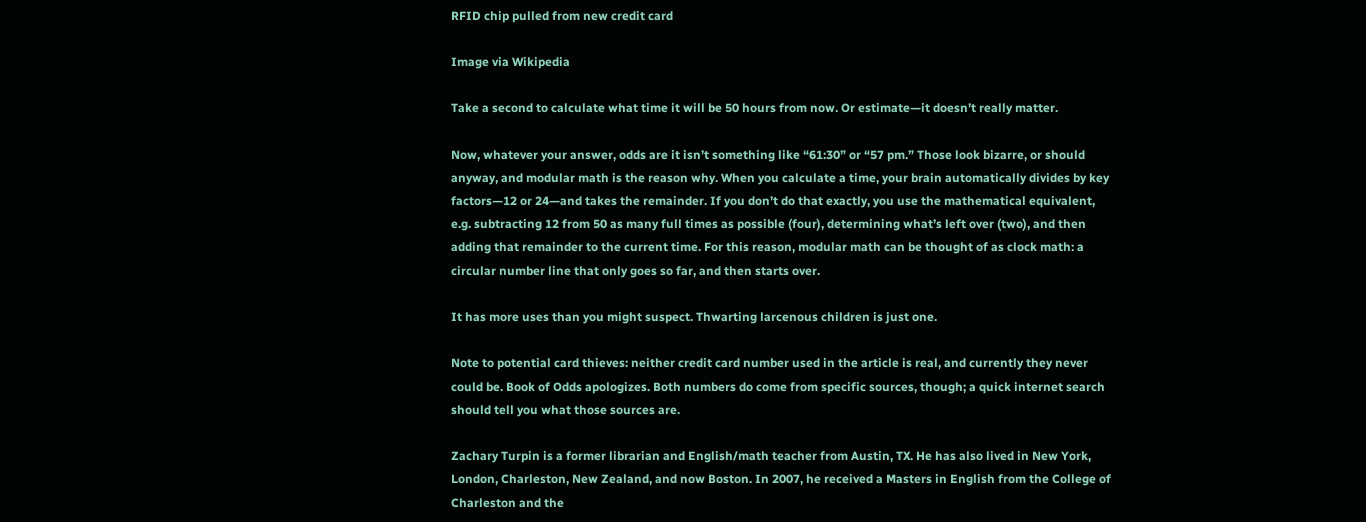RFID chip pulled from new credit card

Image via Wikipedia

Take a second to calculate what time it will be 50 hours from now. Or estimate—it doesn’t really matter.

Now, whatever your answer, odds are it isn’t something like “61:30” or “57 pm.” Those look bizarre, or should anyway, and modular math is the reason why. When you calculate a time, your brain automatically divides by key factors—12 or 24—and takes the remainder. If you don’t do that exactly, you use the mathematical equivalent, e.g. subtracting 12 from 50 as many full times as possible (four), determining what’s left over (two), and then adding that remainder to the current time. For this reason, modular math can be thought of as clock math: a circular number line that only goes so far, and then starts over.

It has more uses than you might suspect. Thwarting larcenous children is just one.

Note to potential card thieves: neither credit card number used in the article is real, and currently they never could be. Book of Odds apologizes. Both numbers do come from specific sources, though; a quick internet search should tell you what those sources are.

Zachary Turpin is a former librarian and English/math teacher from Austin, TX. He has also lived in New York, London, Charleston, New Zealand, and now Boston. In 2007, he received a Masters in English from the College of Charleston and the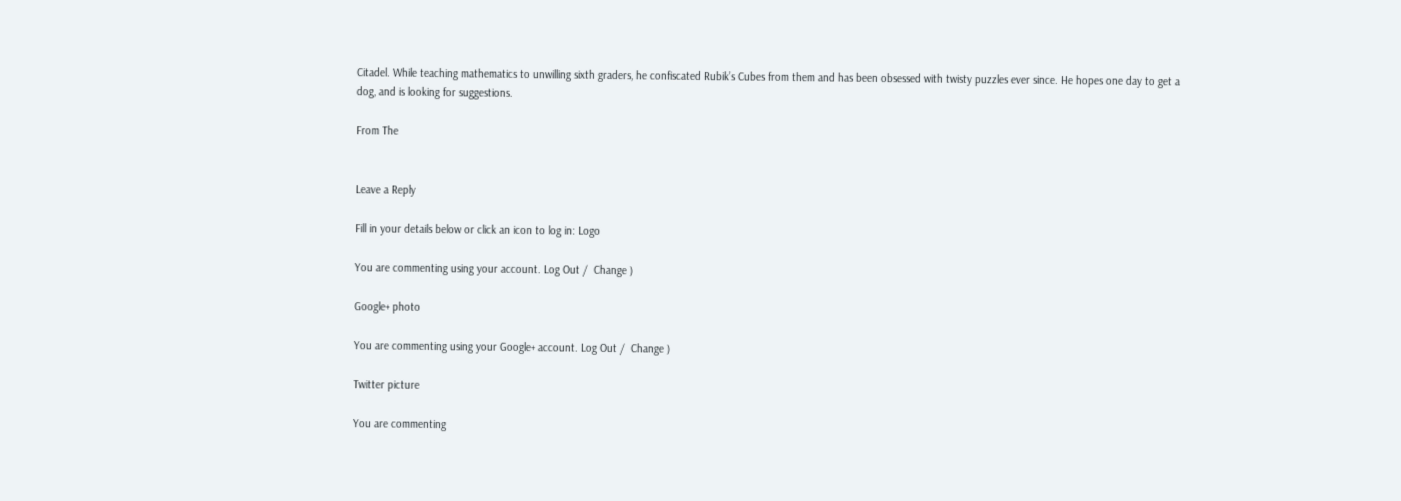Citadel. While teaching mathematics to unwilling sixth graders, he confiscated Rubik’s Cubes from them and has been obsessed with twisty puzzles ever since. He hopes one day to get a dog, and is looking for suggestions.

From The


Leave a Reply

Fill in your details below or click an icon to log in: Logo

You are commenting using your account. Log Out /  Change )

Google+ photo

You are commenting using your Google+ account. Log Out /  Change )

Twitter picture

You are commenting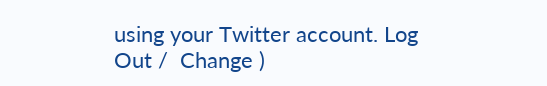using your Twitter account. Log Out /  Change )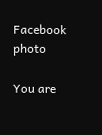Facebook photo

You are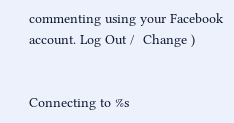commenting using your Facebook account. Log Out /  Change )


Connecting to %s